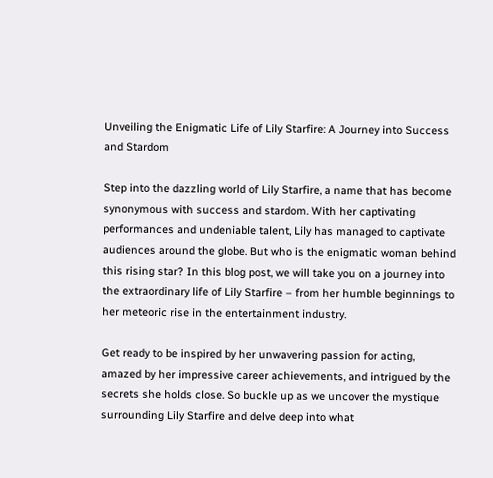Unveiling the Enigmatic Life of Lily Starfire: A Journey into Success and Stardom

Step into the dazzling world of Lily Starfire, a name that has become synonymous with success and stardom. With her captivating performances and undeniable talent, Lily has managed to captivate audiences around the globe. But who is the enigmatic woman behind this rising star? In this blog post, we will take you on a journey into the extraordinary life of Lily Starfire – from her humble beginnings to her meteoric rise in the entertainment industry.

Get ready to be inspired by her unwavering passion for acting, amazed by her impressive career achievements, and intrigued by the secrets she holds close. So buckle up as we uncover the mystique surrounding Lily Starfire and delve deep into what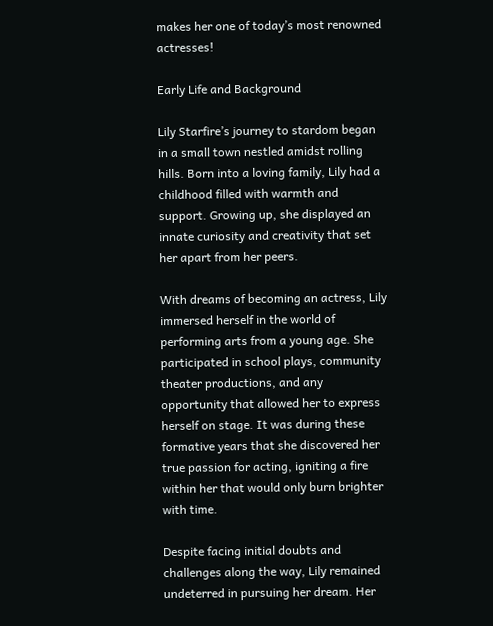makes her one of today’s most renowned actresses!

Early Life and Background

Lily Starfire’s journey to stardom began in a small town nestled amidst rolling hills. Born into a loving family, Lily had a childhood filled with warmth and support. Growing up, she displayed an innate curiosity and creativity that set her apart from her peers.

With dreams of becoming an actress, Lily immersed herself in the world of performing arts from a young age. She participated in school plays, community theater productions, and any opportunity that allowed her to express herself on stage. It was during these formative years that she discovered her true passion for acting, igniting a fire within her that would only burn brighter with time.

Despite facing initial doubts and challenges along the way, Lily remained undeterred in pursuing her dream. Her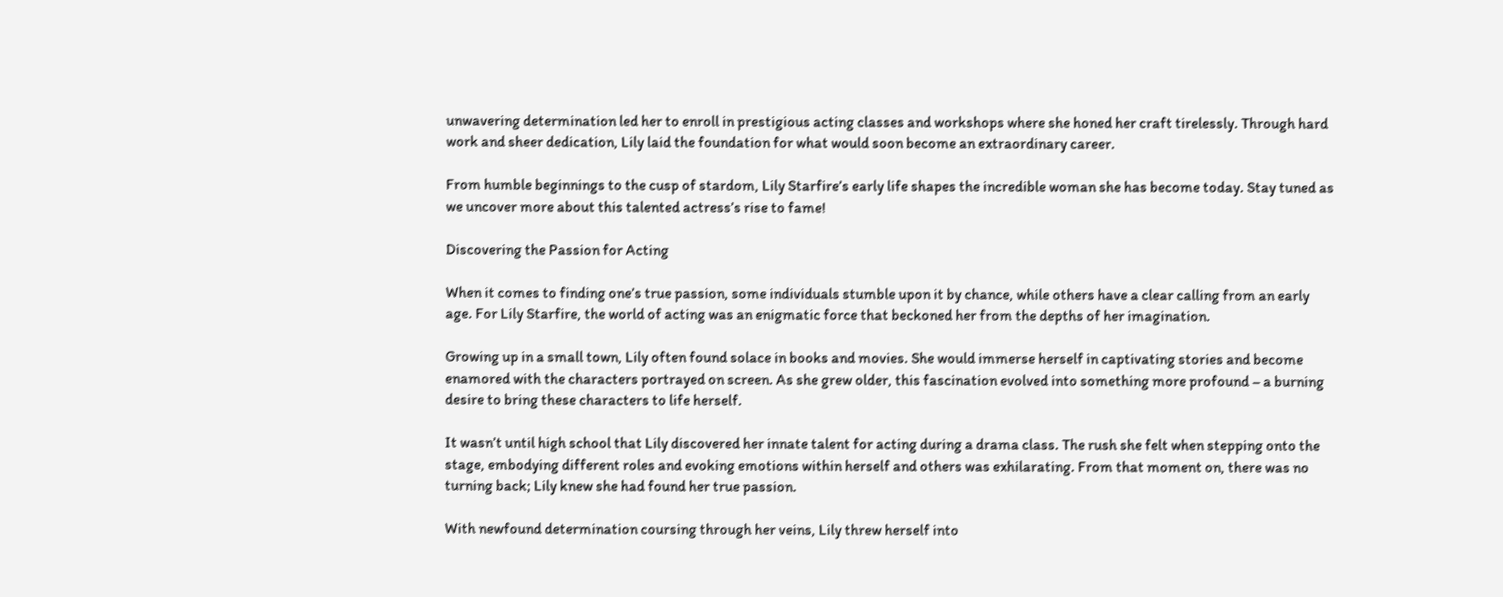unwavering determination led her to enroll in prestigious acting classes and workshops where she honed her craft tirelessly. Through hard work and sheer dedication, Lily laid the foundation for what would soon become an extraordinary career.

From humble beginnings to the cusp of stardom, Lily Starfire’s early life shapes the incredible woman she has become today. Stay tuned as we uncover more about this talented actress’s rise to fame!

Discovering the Passion for Acting

When it comes to finding one’s true passion, some individuals stumble upon it by chance, while others have a clear calling from an early age. For Lily Starfire, the world of acting was an enigmatic force that beckoned her from the depths of her imagination.

Growing up in a small town, Lily often found solace in books and movies. She would immerse herself in captivating stories and become enamored with the characters portrayed on screen. As she grew older, this fascination evolved into something more profound – a burning desire to bring these characters to life herself.

It wasn’t until high school that Lily discovered her innate talent for acting during a drama class. The rush she felt when stepping onto the stage, embodying different roles and evoking emotions within herself and others was exhilarating. From that moment on, there was no turning back; Lily knew she had found her true passion.

With newfound determination coursing through her veins, Lily threw herself into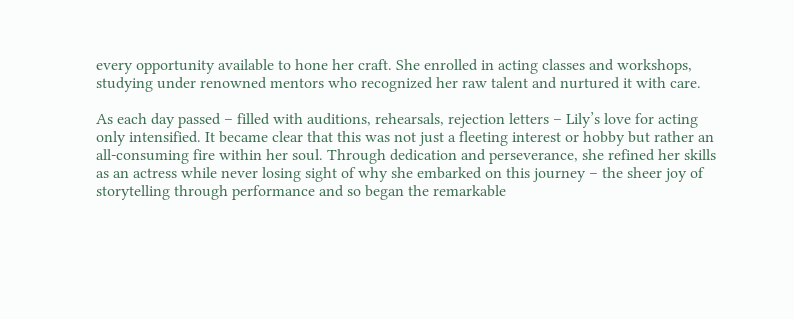every opportunity available to hone her craft. She enrolled in acting classes and workshops, studying under renowned mentors who recognized her raw talent and nurtured it with care.

As each day passed – filled with auditions, rehearsals, rejection letters – Lily’s love for acting only intensified. It became clear that this was not just a fleeting interest or hobby but rather an all-consuming fire within her soul. Through dedication and perseverance, she refined her skills as an actress while never losing sight of why she embarked on this journey – the sheer joy of storytelling through performance and so began the remarkable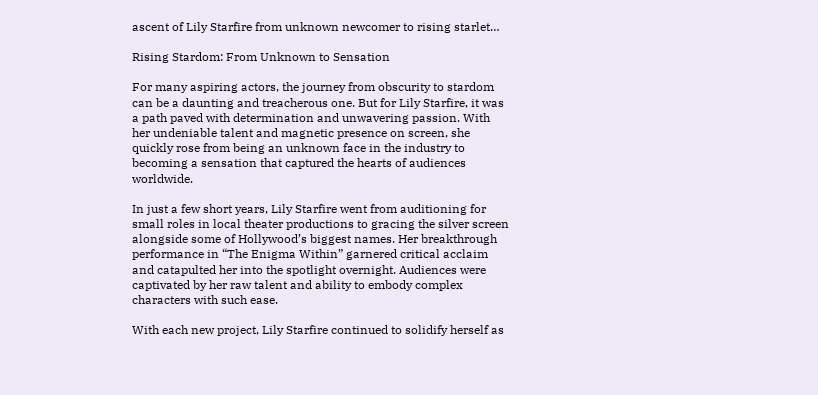ascent of Lily Starfire from unknown newcomer to rising starlet…

Rising Stardom: From Unknown to Sensation

For many aspiring actors, the journey from obscurity to stardom can be a daunting and treacherous one. But for Lily Starfire, it was a path paved with determination and unwavering passion. With her undeniable talent and magnetic presence on screen, she quickly rose from being an unknown face in the industry to becoming a sensation that captured the hearts of audiences worldwide.

In just a few short years, Lily Starfire went from auditioning for small roles in local theater productions to gracing the silver screen alongside some of Hollywood’s biggest names. Her breakthrough performance in “The Enigma Within” garnered critical acclaim and catapulted her into the spotlight overnight. Audiences were captivated by her raw talent and ability to embody complex characters with such ease.

With each new project, Lily Starfire continued to solidify herself as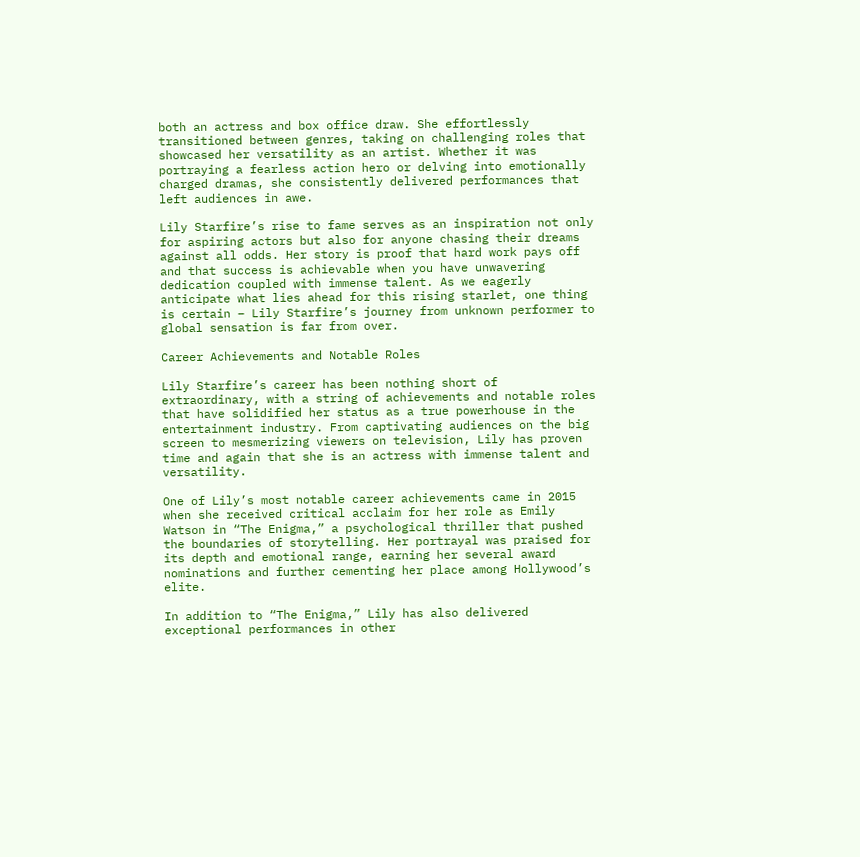both an actress and box office draw. She effortlessly transitioned between genres, taking on challenging roles that showcased her versatility as an artist. Whether it was portraying a fearless action hero or delving into emotionally charged dramas, she consistently delivered performances that left audiences in awe.

Lily Starfire’s rise to fame serves as an inspiration not only for aspiring actors but also for anyone chasing their dreams against all odds. Her story is proof that hard work pays off and that success is achievable when you have unwavering dedication coupled with immense talent. As we eagerly anticipate what lies ahead for this rising starlet, one thing is certain – Lily Starfire’s journey from unknown performer to global sensation is far from over.

Career Achievements and Notable Roles

Lily Starfire’s career has been nothing short of extraordinary, with a string of achievements and notable roles that have solidified her status as a true powerhouse in the entertainment industry. From captivating audiences on the big screen to mesmerizing viewers on television, Lily has proven time and again that she is an actress with immense talent and versatility.

One of Lily’s most notable career achievements came in 2015 when she received critical acclaim for her role as Emily Watson in “The Enigma,” a psychological thriller that pushed the boundaries of storytelling. Her portrayal was praised for its depth and emotional range, earning her several award nominations and further cementing her place among Hollywood’s elite.

In addition to “The Enigma,” Lily has also delivered exceptional performances in other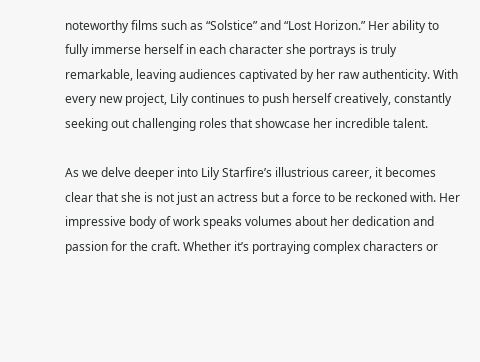noteworthy films such as “Solstice” and “Lost Horizon.” Her ability to fully immerse herself in each character she portrays is truly remarkable, leaving audiences captivated by her raw authenticity. With every new project, Lily continues to push herself creatively, constantly seeking out challenging roles that showcase her incredible talent.

As we delve deeper into Lily Starfire’s illustrious career, it becomes clear that she is not just an actress but a force to be reckoned with. Her impressive body of work speaks volumes about her dedication and passion for the craft. Whether it’s portraying complex characters or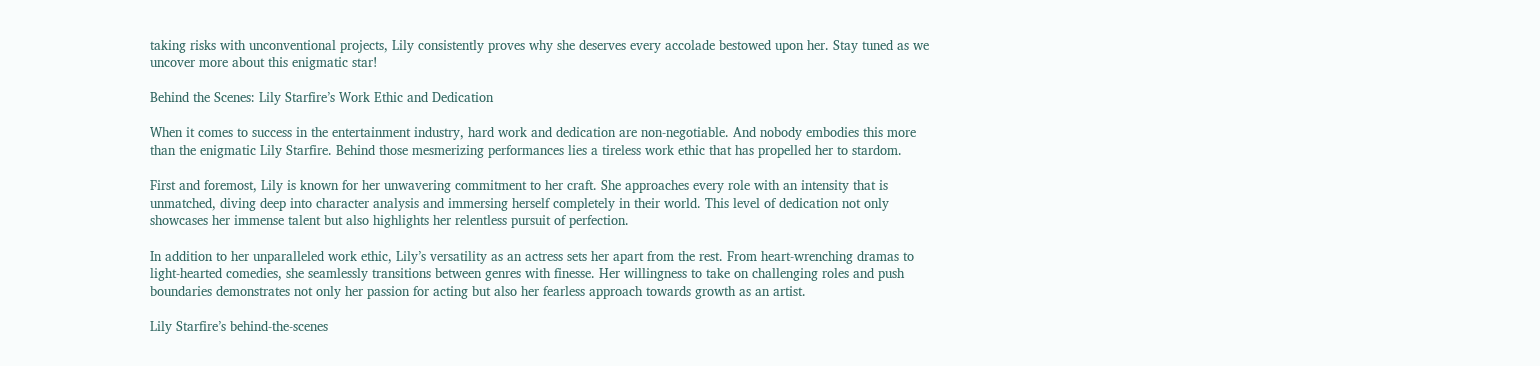taking risks with unconventional projects, Lily consistently proves why she deserves every accolade bestowed upon her. Stay tuned as we uncover more about this enigmatic star!

Behind the Scenes: Lily Starfire’s Work Ethic and Dedication

When it comes to success in the entertainment industry, hard work and dedication are non-negotiable. And nobody embodies this more than the enigmatic Lily Starfire. Behind those mesmerizing performances lies a tireless work ethic that has propelled her to stardom.

First and foremost, Lily is known for her unwavering commitment to her craft. She approaches every role with an intensity that is unmatched, diving deep into character analysis and immersing herself completely in their world. This level of dedication not only showcases her immense talent but also highlights her relentless pursuit of perfection.

In addition to her unparalleled work ethic, Lily’s versatility as an actress sets her apart from the rest. From heart-wrenching dramas to light-hearted comedies, she seamlessly transitions between genres with finesse. Her willingness to take on challenging roles and push boundaries demonstrates not only her passion for acting but also her fearless approach towards growth as an artist.

Lily Starfire’s behind-the-scenes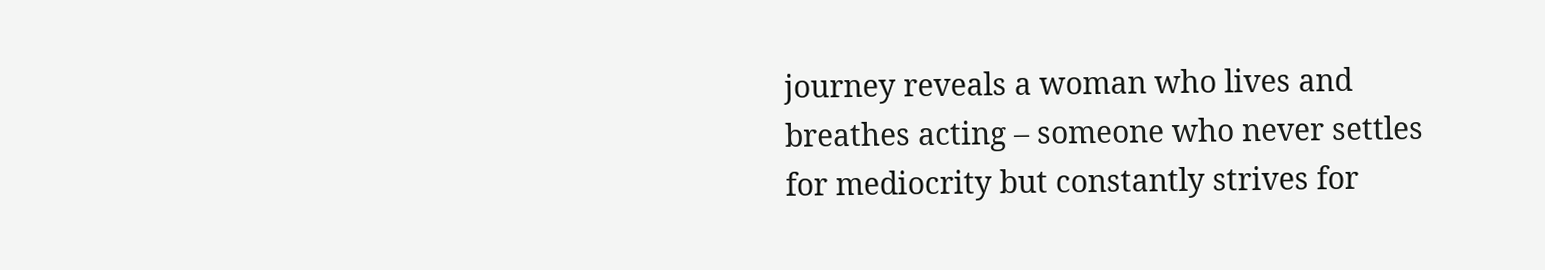journey reveals a woman who lives and breathes acting – someone who never settles for mediocrity but constantly strives for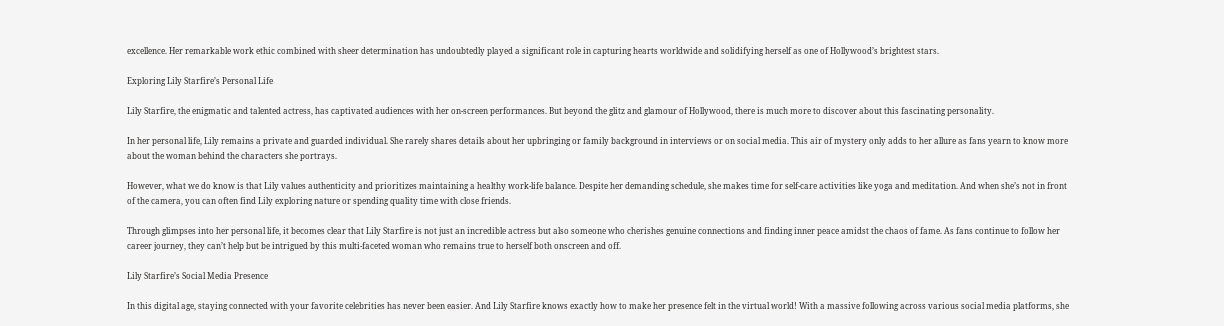excellence. Her remarkable work ethic combined with sheer determination has undoubtedly played a significant role in capturing hearts worldwide and solidifying herself as one of Hollywood’s brightest stars.

Exploring Lily Starfire’s Personal Life

Lily Starfire, the enigmatic and talented actress, has captivated audiences with her on-screen performances. But beyond the glitz and glamour of Hollywood, there is much more to discover about this fascinating personality.

In her personal life, Lily remains a private and guarded individual. She rarely shares details about her upbringing or family background in interviews or on social media. This air of mystery only adds to her allure as fans yearn to know more about the woman behind the characters she portrays.

However, what we do know is that Lily values authenticity and prioritizes maintaining a healthy work-life balance. Despite her demanding schedule, she makes time for self-care activities like yoga and meditation. And when she’s not in front of the camera, you can often find Lily exploring nature or spending quality time with close friends.

Through glimpses into her personal life, it becomes clear that Lily Starfire is not just an incredible actress but also someone who cherishes genuine connections and finding inner peace amidst the chaos of fame. As fans continue to follow her career journey, they can’t help but be intrigued by this multi-faceted woman who remains true to herself both onscreen and off.

Lily Starfire’s Social Media Presence

In this digital age, staying connected with your favorite celebrities has never been easier. And Lily Starfire knows exactly how to make her presence felt in the virtual world! With a massive following across various social media platforms, she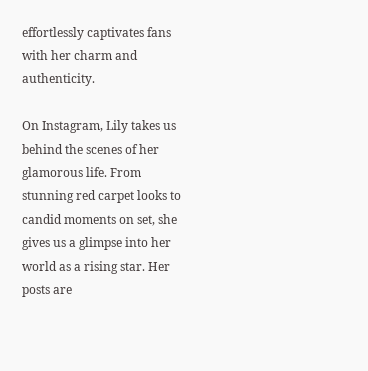effortlessly captivates fans with her charm and authenticity.

On Instagram, Lily takes us behind the scenes of her glamorous life. From stunning red carpet looks to candid moments on set, she gives us a glimpse into her world as a rising star. Her posts are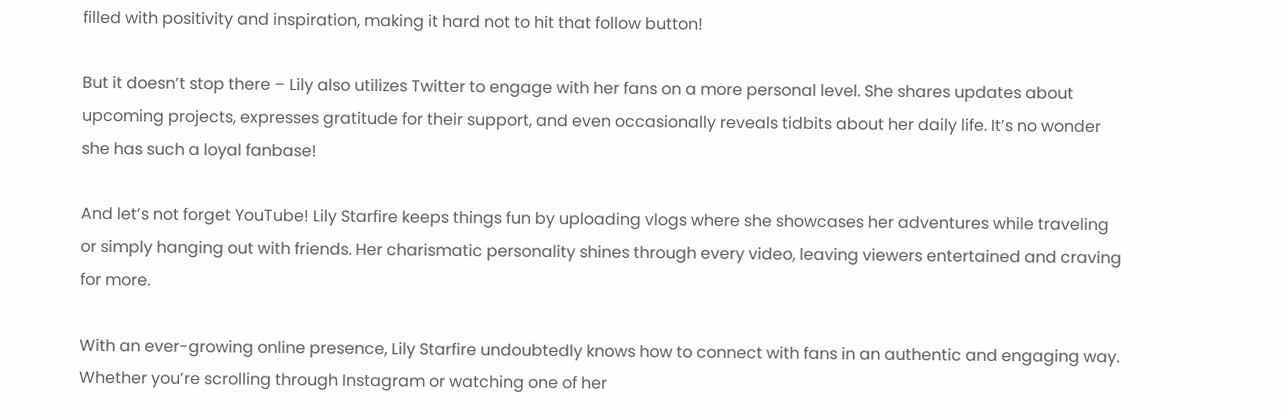filled with positivity and inspiration, making it hard not to hit that follow button!

But it doesn’t stop there – Lily also utilizes Twitter to engage with her fans on a more personal level. She shares updates about upcoming projects, expresses gratitude for their support, and even occasionally reveals tidbits about her daily life. It’s no wonder she has such a loyal fanbase!

And let’s not forget YouTube! Lily Starfire keeps things fun by uploading vlogs where she showcases her adventures while traveling or simply hanging out with friends. Her charismatic personality shines through every video, leaving viewers entertained and craving for more.

With an ever-growing online presence, Lily Starfire undoubtedly knows how to connect with fans in an authentic and engaging way. Whether you’re scrolling through Instagram or watching one of her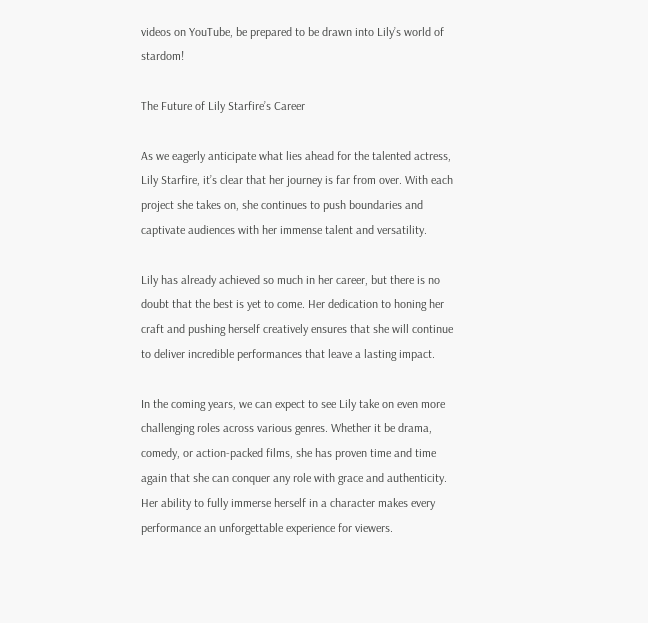videos on YouTube, be prepared to be drawn into Lily’s world of stardom!

The Future of Lily Starfire’s Career

As we eagerly anticipate what lies ahead for the talented actress, Lily Starfire, it’s clear that her journey is far from over. With each project she takes on, she continues to push boundaries and captivate audiences with her immense talent and versatility.

Lily has already achieved so much in her career, but there is no doubt that the best is yet to come. Her dedication to honing her craft and pushing herself creatively ensures that she will continue to deliver incredible performances that leave a lasting impact.

In the coming years, we can expect to see Lily take on even more challenging roles across various genres. Whether it be drama, comedy, or action-packed films, she has proven time and time again that she can conquer any role with grace and authenticity. Her ability to fully immerse herself in a character makes every performance an unforgettable experience for viewers.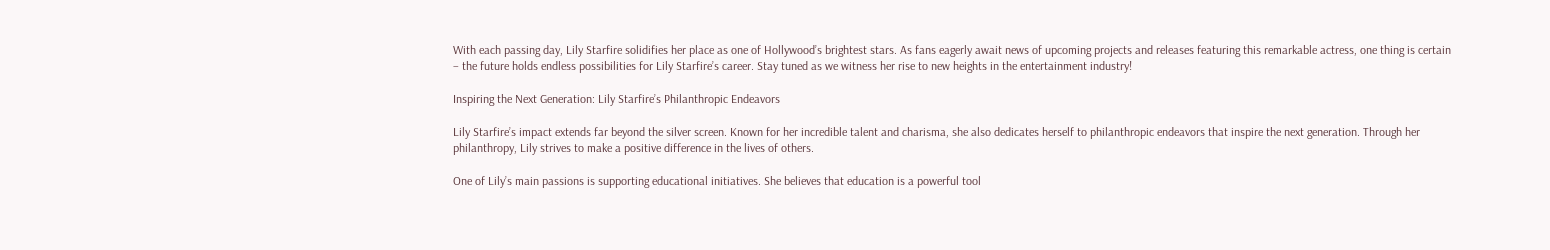With each passing day, Lily Starfire solidifies her place as one of Hollywood’s brightest stars. As fans eagerly await news of upcoming projects and releases featuring this remarkable actress, one thing is certain – the future holds endless possibilities for Lily Starfire’s career. Stay tuned as we witness her rise to new heights in the entertainment industry!

Inspiring the Next Generation: Lily Starfire’s Philanthropic Endeavors

Lily Starfire’s impact extends far beyond the silver screen. Known for her incredible talent and charisma, she also dedicates herself to philanthropic endeavors that inspire the next generation. Through her philanthropy, Lily strives to make a positive difference in the lives of others.

One of Lily’s main passions is supporting educational initiatives. She believes that education is a powerful tool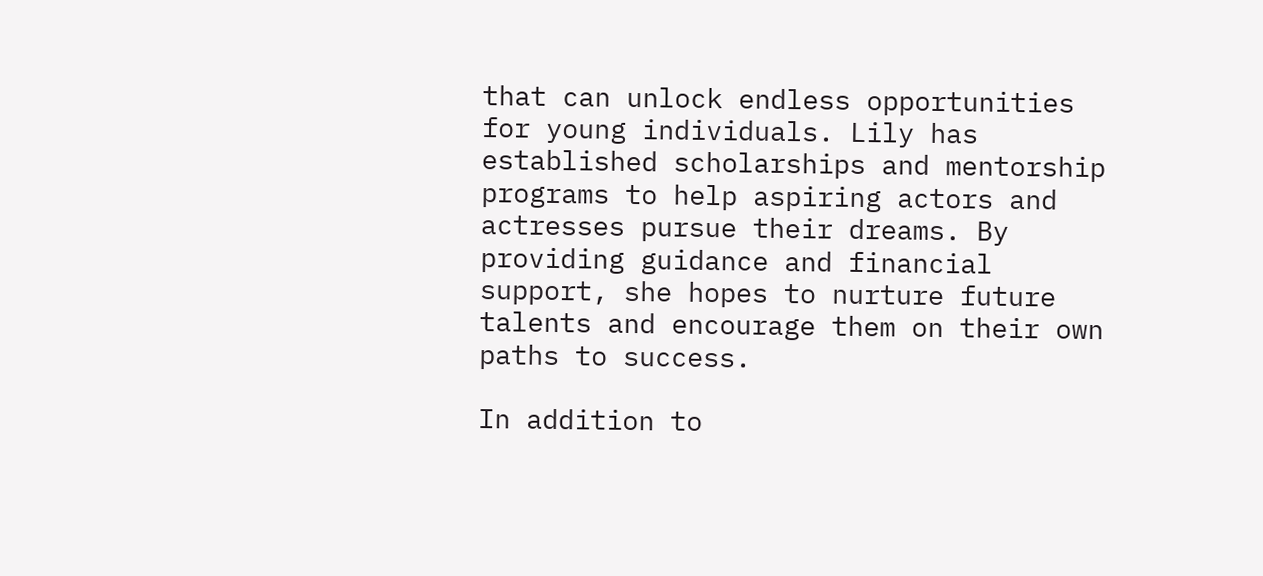that can unlock endless opportunities for young individuals. Lily has established scholarships and mentorship programs to help aspiring actors and actresses pursue their dreams. By providing guidance and financial support, she hopes to nurture future talents and encourage them on their own paths to success.

In addition to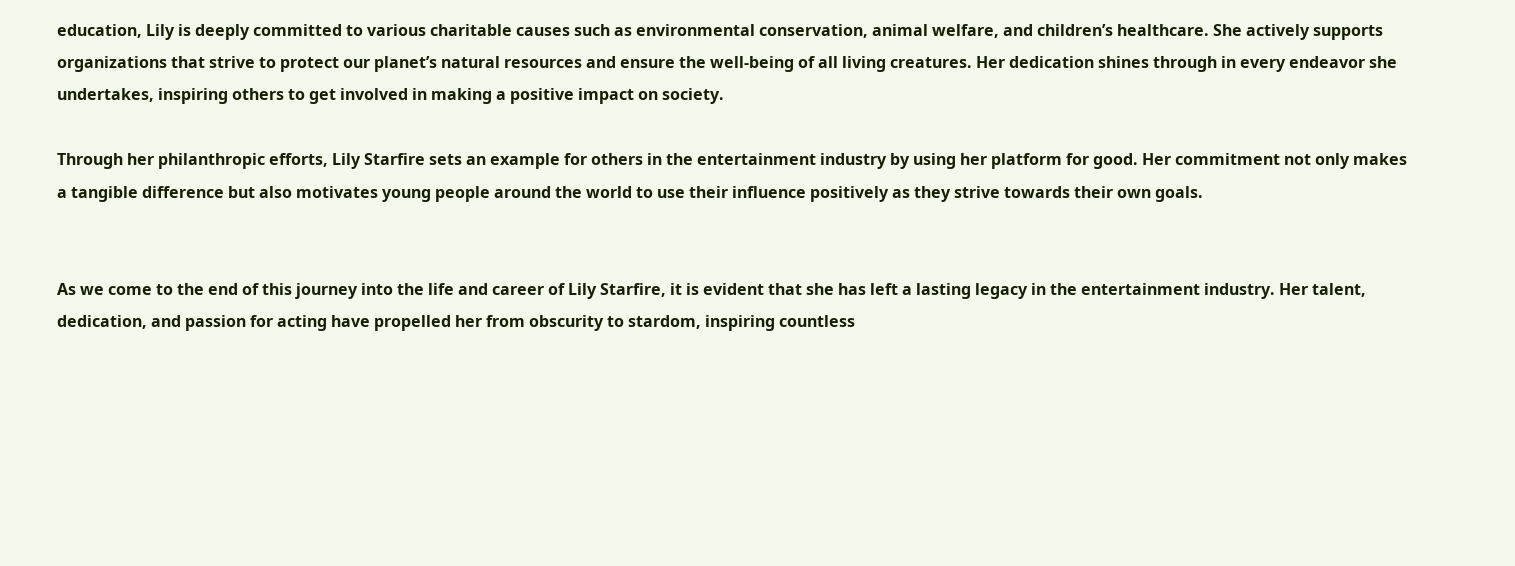education, Lily is deeply committed to various charitable causes such as environmental conservation, animal welfare, and children’s healthcare. She actively supports organizations that strive to protect our planet’s natural resources and ensure the well-being of all living creatures. Her dedication shines through in every endeavor she undertakes, inspiring others to get involved in making a positive impact on society.

Through her philanthropic efforts, Lily Starfire sets an example for others in the entertainment industry by using her platform for good. Her commitment not only makes a tangible difference but also motivates young people around the world to use their influence positively as they strive towards their own goals.


As we come to the end of this journey into the life and career of Lily Starfire, it is evident that she has left a lasting legacy in the entertainment industry. Her talent, dedication, and passion for acting have propelled her from obscurity to stardom, inspiring countless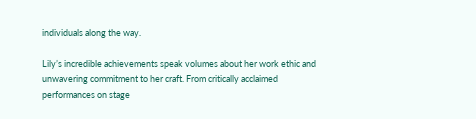individuals along the way.

Lily’s incredible achievements speak volumes about her work ethic and unwavering commitment to her craft. From critically acclaimed performances on stage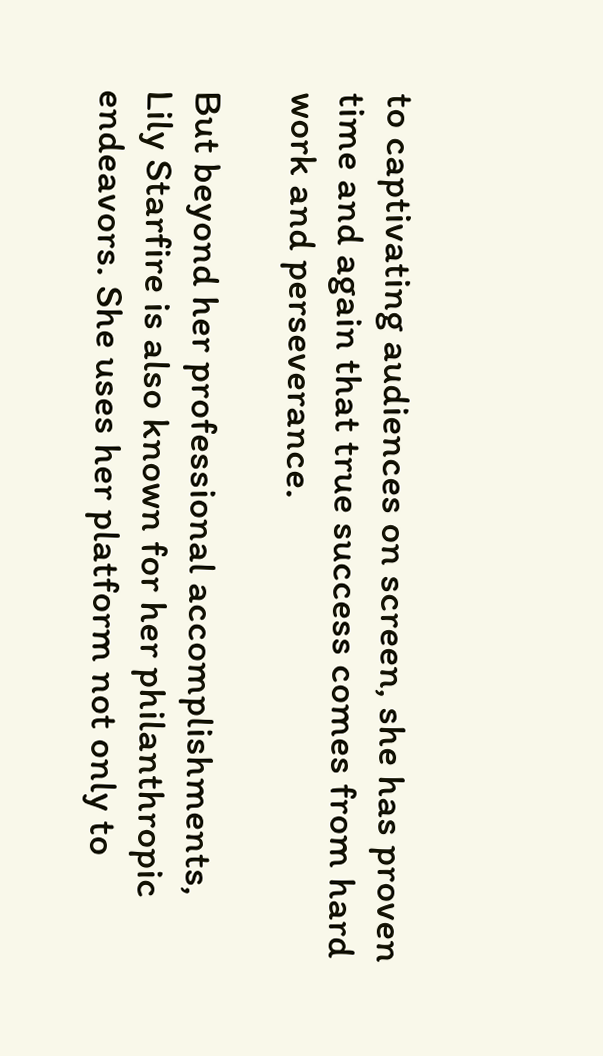to captivating audiences on screen, she has proven time and again that true success comes from hard work and perseverance.

But beyond her professional accomplishments, Lily Starfire is also known for her philanthropic endeavors. She uses her platform not only to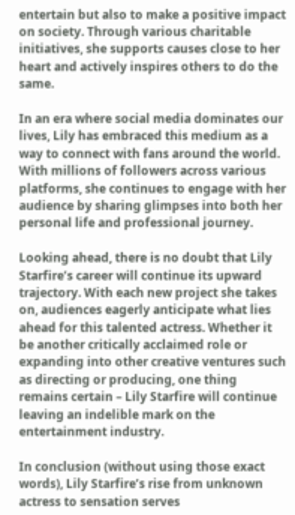entertain but also to make a positive impact on society. Through various charitable initiatives, she supports causes close to her heart and actively inspires others to do the same.

In an era where social media dominates our lives, Lily has embraced this medium as a way to connect with fans around the world. With millions of followers across various platforms, she continues to engage with her audience by sharing glimpses into both her personal life and professional journey.

Looking ahead, there is no doubt that Lily Starfire’s career will continue its upward trajectory. With each new project she takes on, audiences eagerly anticipate what lies ahead for this talented actress. Whether it be another critically acclaimed role or expanding into other creative ventures such as directing or producing, one thing remains certain – Lily Starfire will continue leaving an indelible mark on the entertainment industry.

In conclusion (without using those exact words), Lily Starfire’s rise from unknown actress to sensation serves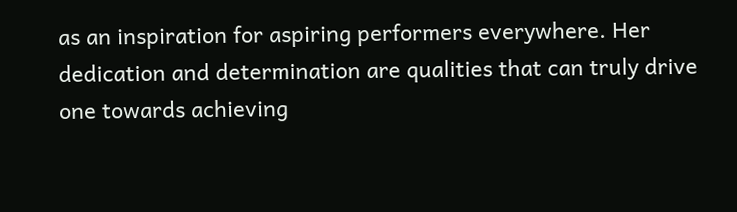as an inspiration for aspiring performers everywhere. Her dedication and determination are qualities that can truly drive one towards achieving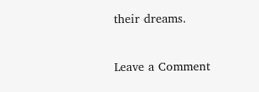their dreams.

Leave a Comment